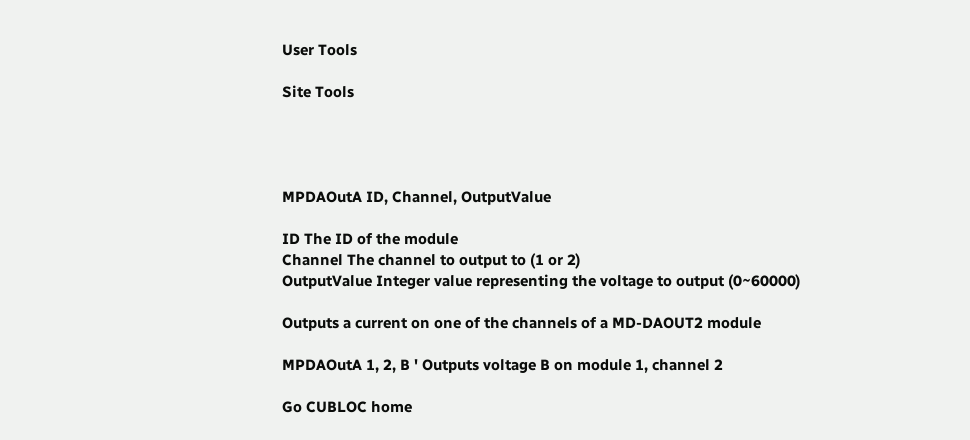User Tools

Site Tools




MPDAOutA ID, Channel, OutputValue

ID The ID of the module
Channel The channel to output to (1 or 2)
OutputValue Integer value representing the voltage to output (0~60000)

Outputs a current on one of the channels of a MD-DAOUT2 module

MPDAOutA 1, 2, B ' Outputs voltage B on module 1, channel 2

Go CUBLOC home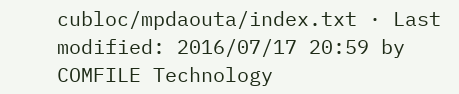cubloc/mpdaouta/index.txt · Last modified: 2016/07/17 20:59 by COMFILE Technology